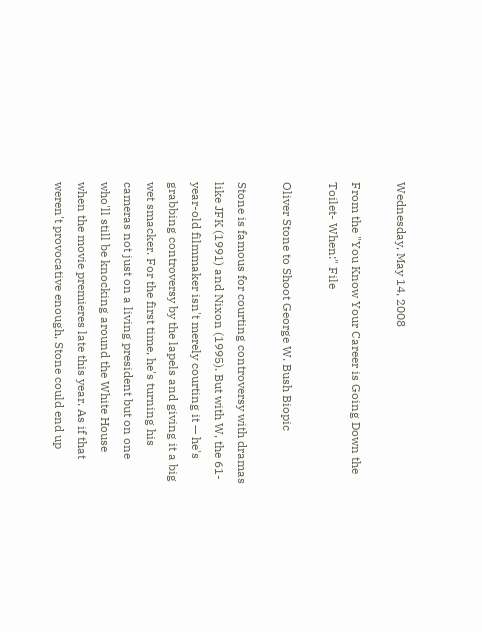Wednesday, May 14, 2008

From the "You Know Your Career is Going Down the Toilet- When:" File

Oliver Stone to Shoot George W. Bush Biopic

Stone is famous for courting controversy with dramas like JFK (1991) and Nixon (1995). But with W, the 61-year-old filmmaker isn't merely courting it — he's grabbing controversy by the lapels and giving it a big wet smacker. For the first time, he's turning his cameras not just on a living president but on one who'll still be knocking around the White House when the movie premieres late this year. As if that weren't provocative enough, Stone could end up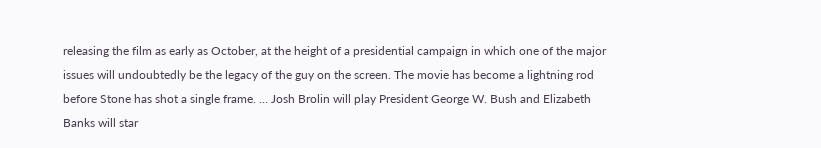releasing the film as early as October, at the height of a presidential campaign in which one of the major issues will undoubtedly be the legacy of the guy on the screen. The movie has become a lightning rod before Stone has shot a single frame. ... Josh Brolin will play President George W. Bush and Elizabeth Banks will star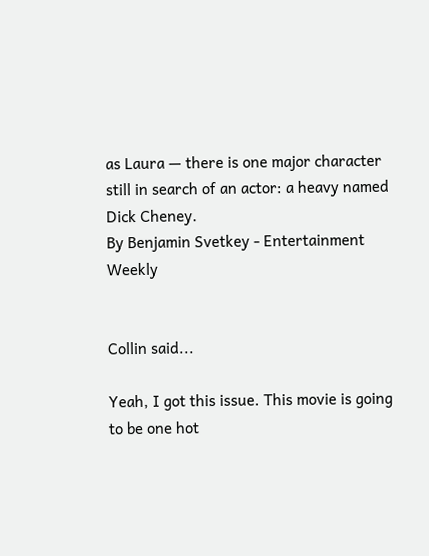as Laura — there is one major character still in search of an actor: a heavy named Dick Cheney.
By Benjamin Svetkey - Entertainment Weekly


Collin said...

Yeah, I got this issue. This movie is going to be one hot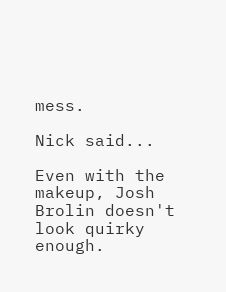mess.

Nick said...

Even with the makeup, Josh Brolin doesn't look quirky enough.